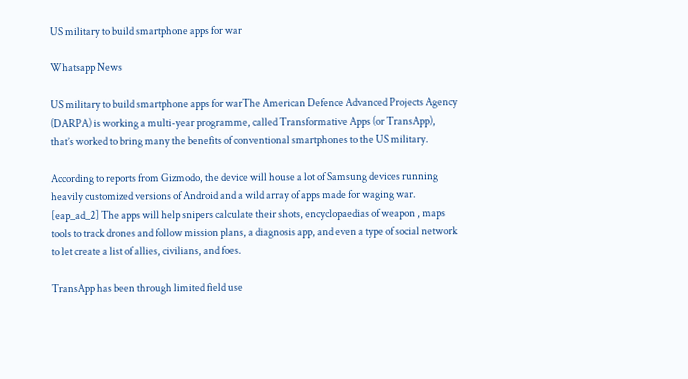US military to build smartphone apps for war

Whatsapp News

US military to build smartphone apps for warThe American Defence Advanced Projects Agency (DARPA) is working a multi-year programme, called Transformative Apps (or TransApp), that’s worked to bring many the benefits of conventional smartphones to the US military.

According to reports from Gizmodo, the device will house a lot of Samsung devices running heavily customized versions of Android and a wild array of apps made for waging war. [eap_ad_2] The apps will help snipers calculate their shots, encyclopaedias of weapon , maps tools to track drones and follow mission plans, a diagnosis app, and even a type of social network to let create a list of allies, civilians, and foes.

TransApp has been through limited field use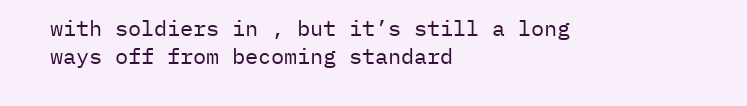with soldiers in , but it’s still a long ways off from becoming standard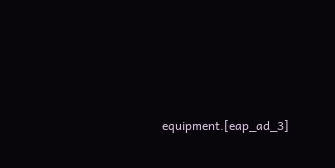equipment.[eap_ad_3]